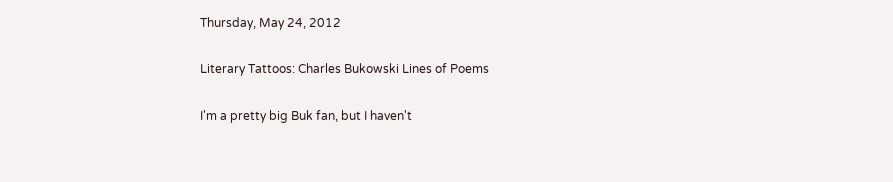Thursday, May 24, 2012

Literary Tattoos: Charles Bukowski Lines of Poems

I'm a pretty big Buk fan, but I haven't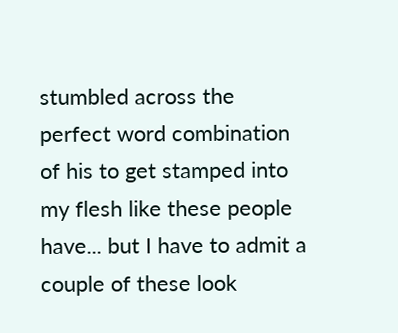stumbled across the perfect word combination of his to get stamped into my flesh like these people have... but I have to admit a couple of these look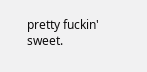pretty fuckin' sweet.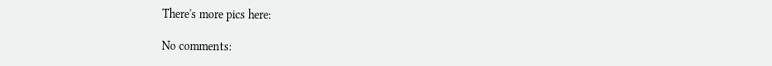There's more pics here:

No comments: